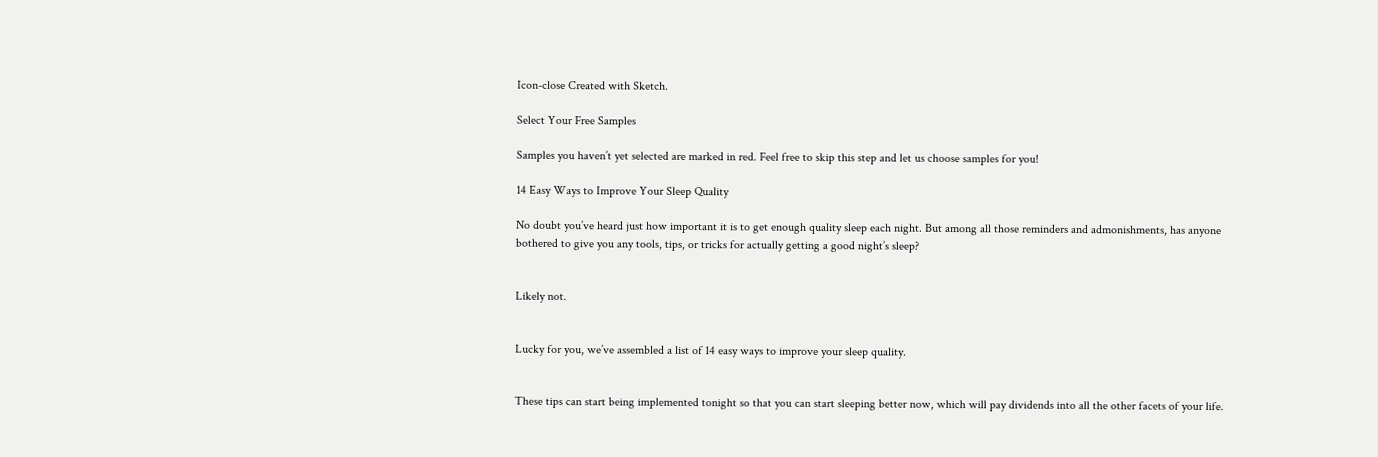Icon-close Created with Sketch.

Select Your Free Samples

Samples you haven’t yet selected are marked in red. Feel free to skip this step and let us choose samples for you!

14 Easy Ways to Improve Your Sleep Quality

No doubt you’ve heard just how important it is to get enough quality sleep each night. But among all those reminders and admonishments, has anyone bothered to give you any tools, tips, or tricks for actually getting a good night’s sleep?


Likely not.


Lucky for you, we’ve assembled a list of 14 easy ways to improve your sleep quality.


These tips can start being implemented tonight so that you can start sleeping better now, which will pay dividends into all the other facets of your life.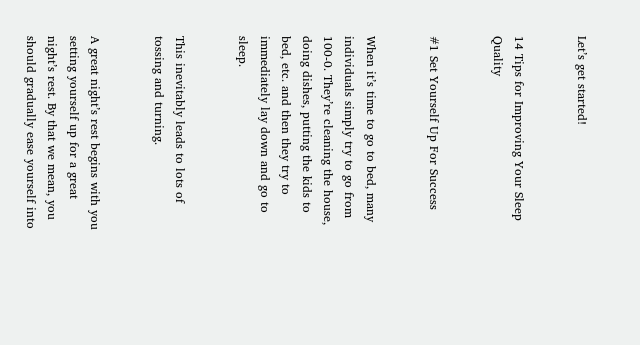Let’s get started!


14 Tips for Improving Your Sleep Quality


#1 Set Yourself Up For Success


When it’s time to go to bed, many individuals simply try to go from 100-0. They’re cleaning the house, doing dishes, putting the kids to bed, etc. and then they try to immediately lay down and go to sleep.


This inevitably leads to lots of tossing and turning.


A great night’s rest begins with you setting yourself up for a great night’s rest. By that we mean, you should gradually ease yourself into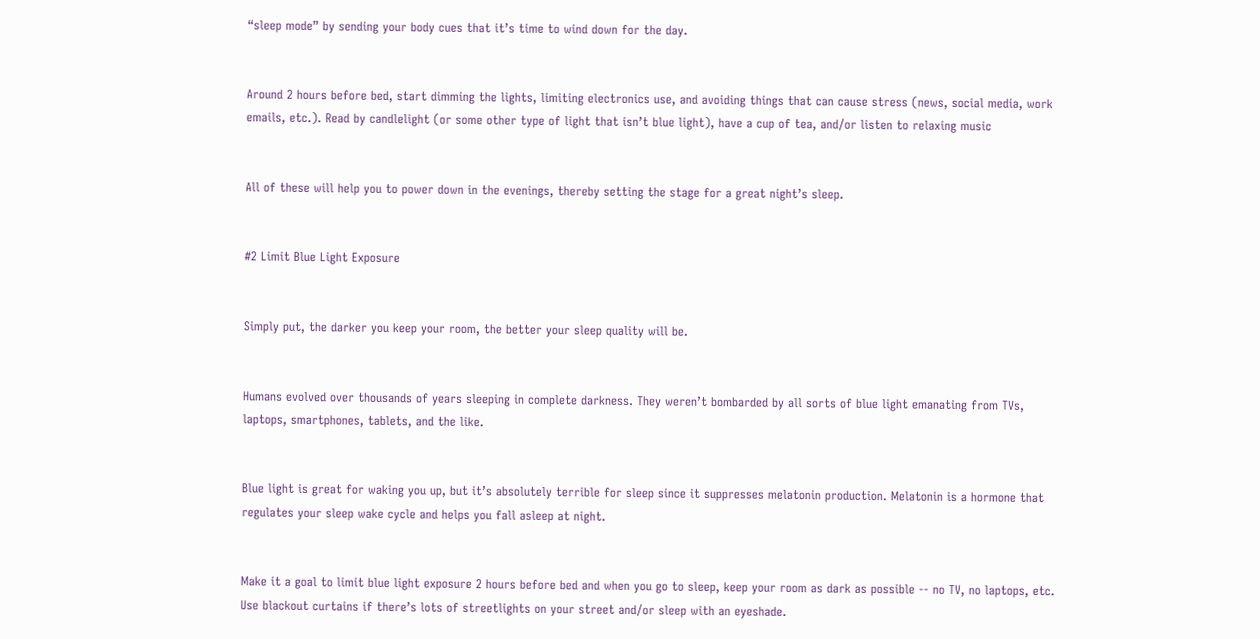“sleep mode” by sending your body cues that it’s time to wind down for the day.


Around 2 hours before bed, start dimming the lights, limiting electronics use, and avoiding things that can cause stress (news, social media, work emails, etc.). Read by candlelight (or some other type of light that isn’t blue light), have a cup of tea, and/or listen to relaxing music


All of these will help you to power down in the evenings, thereby setting the stage for a great night’s sleep.


#2 Limit Blue Light Exposure


Simply put, the darker you keep your room, the better your sleep quality will be.


Humans evolved over thousands of years sleeping in complete darkness. They weren’t bombarded by all sorts of blue light emanating from TVs, laptops, smartphones, tablets, and the like.


Blue light is great for waking you up, but it’s absolutely terrible for sleep since it suppresses melatonin production. Melatonin is a hormone that regulates your sleep wake cycle and helps you fall asleep at night.


Make it a goal to limit blue light exposure 2 hours before bed and when you go to sleep, keep your room as dark as possible -- no TV, no laptops, etc. Use blackout curtains if there’s lots of streetlights on your street and/or sleep with an eyeshade.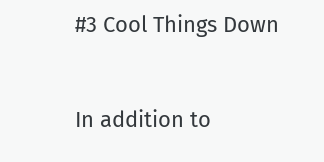#3 Cool Things Down


In addition to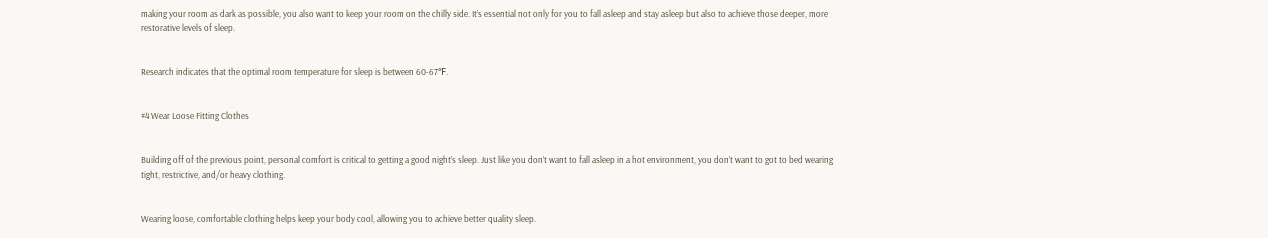making your room as dark as possible, you also want to keep your room on the chilly side. It’s essential not only for you to fall asleep and stay asleep but also to achieve those deeper, more restorative levels of sleep.


Research indicates that the optimal room temperature for sleep is between 60-67℉.


#4 Wear Loose Fitting Clothes


Building off of the previous point, personal comfort is critical to getting a good night’s sleep. Just like you don’t want to fall asleep in a hot environment, you don’t want to got to bed wearing tight, restrictive, and/or heavy clothing.


Wearing loose, comfortable clothing helps keep your body cool, allowing you to achieve better quality sleep.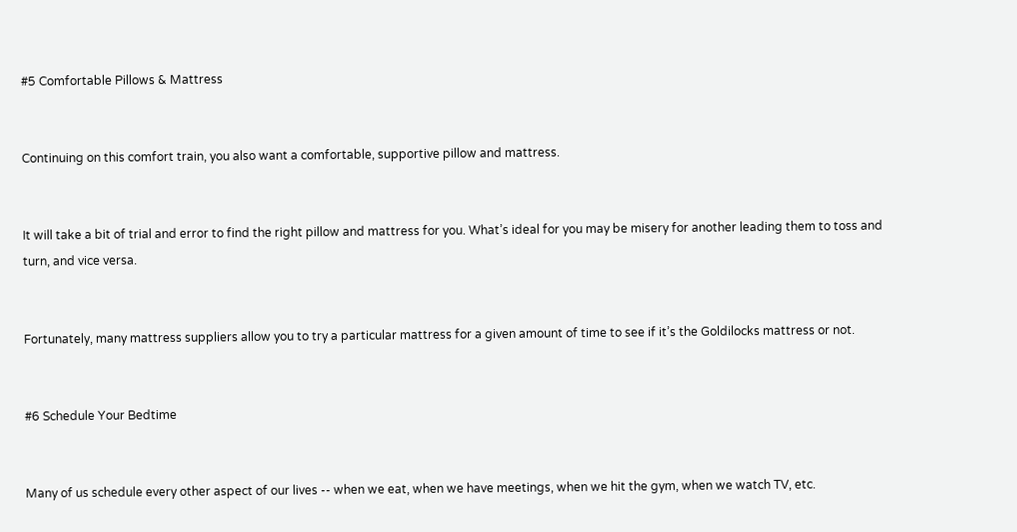#5 Comfortable Pillows & Mattress


Continuing on this comfort train, you also want a comfortable, supportive pillow and mattress.


It will take a bit of trial and error to find the right pillow and mattress for you. What’s ideal for you may be misery for another leading them to toss and turn, and vice versa.


Fortunately, many mattress suppliers allow you to try a particular mattress for a given amount of time to see if it’s the Goldilocks mattress or not.


#6 Schedule Your Bedtime


Many of us schedule every other aspect of our lives -- when we eat, when we have meetings, when we hit the gym, when we watch TV, etc.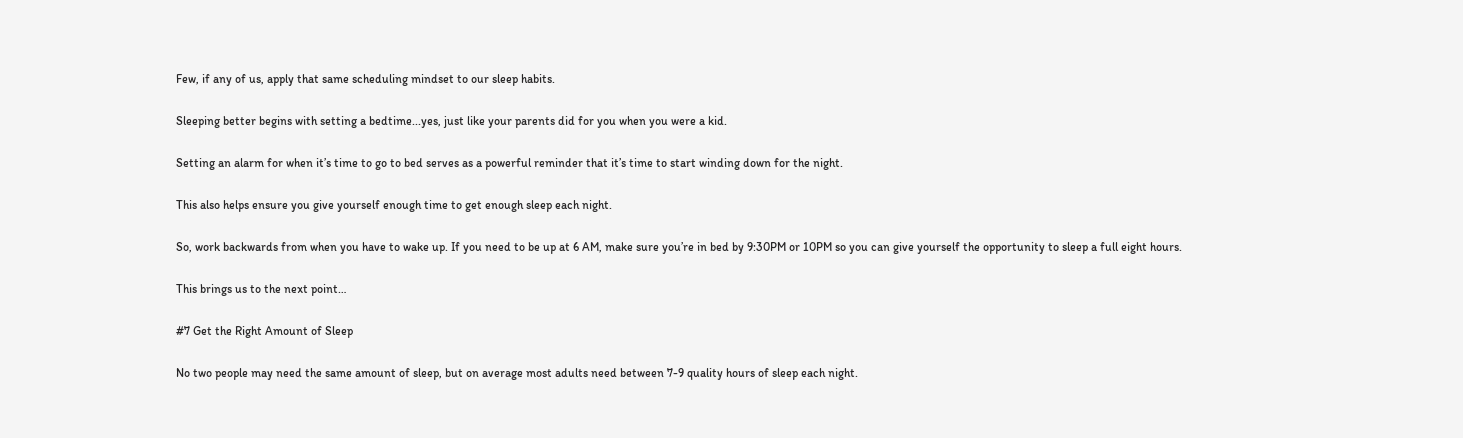Few, if any of us, apply that same scheduling mindset to our sleep habits.


Sleeping better begins with setting a bedtime...yes, just like your parents did for you when you were a kid.


Setting an alarm for when it’s time to go to bed serves as a powerful reminder that it’s time to start winding down for the night.


This also helps ensure you give yourself enough time to get enough sleep each night.


So, work backwards from when you have to wake up. If you need to be up at 6 AM, make sure you’re in bed by 9:30PM or 10PM so you can give yourself the opportunity to sleep a full eight hours.


This brings us to the next point…


#7 Get the Right Amount of Sleep


No two people may need the same amount of sleep, but on average most adults need between 7-9 quality hours of sleep each night.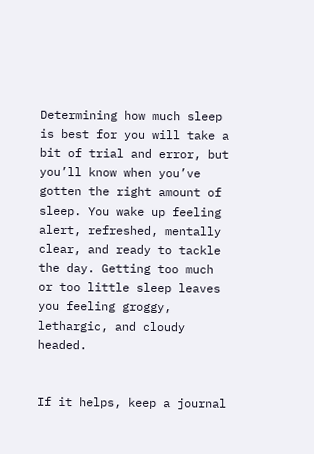Determining how much sleep is best for you will take a bit of trial and error, but you’ll know when you’ve gotten the right amount of sleep. You wake up feeling alert, refreshed, mentally clear, and ready to tackle the day. Getting too much or too little sleep leaves you feeling groggy, lethargic, and cloudy headed.


If it helps, keep a journal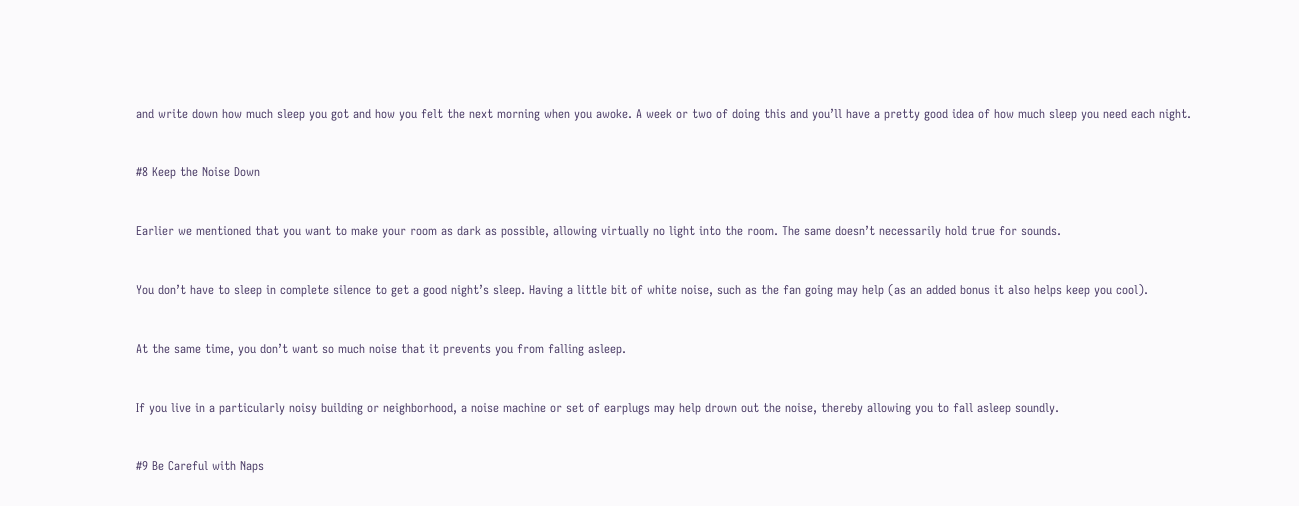and write down how much sleep you got and how you felt the next morning when you awoke. A week or two of doing this and you’ll have a pretty good idea of how much sleep you need each night.


#8 Keep the Noise Down


Earlier we mentioned that you want to make your room as dark as possible, allowing virtually no light into the room. The same doesn’t necessarily hold true for sounds.


You don’t have to sleep in complete silence to get a good night’s sleep. Having a little bit of white noise, such as the fan going may help (as an added bonus it also helps keep you cool).


At the same time, you don’t want so much noise that it prevents you from falling asleep.


If you live in a particularly noisy building or neighborhood, a noise machine or set of earplugs may help drown out the noise, thereby allowing you to fall asleep soundly.


#9 Be Careful with Naps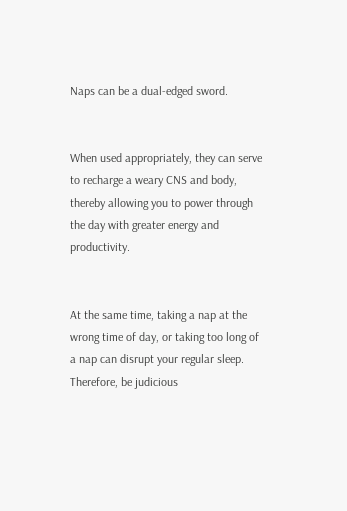Naps can be a dual-edged sword.


When used appropriately, they can serve to recharge a weary CNS and body, thereby allowing you to power through the day with greater energy and productivity.


At the same time, taking a nap at the wrong time of day, or taking too long of a nap can disrupt your regular sleep. Therefore, be judicious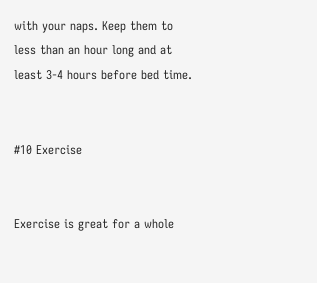with your naps. Keep them to less than an hour long and at least 3-4 hours before bed time.


#10 Exercise


Exercise is great for a whole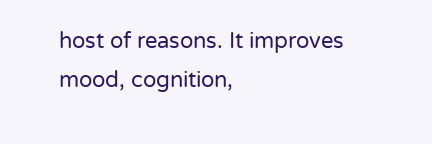host of reasons. It improves mood, cognition,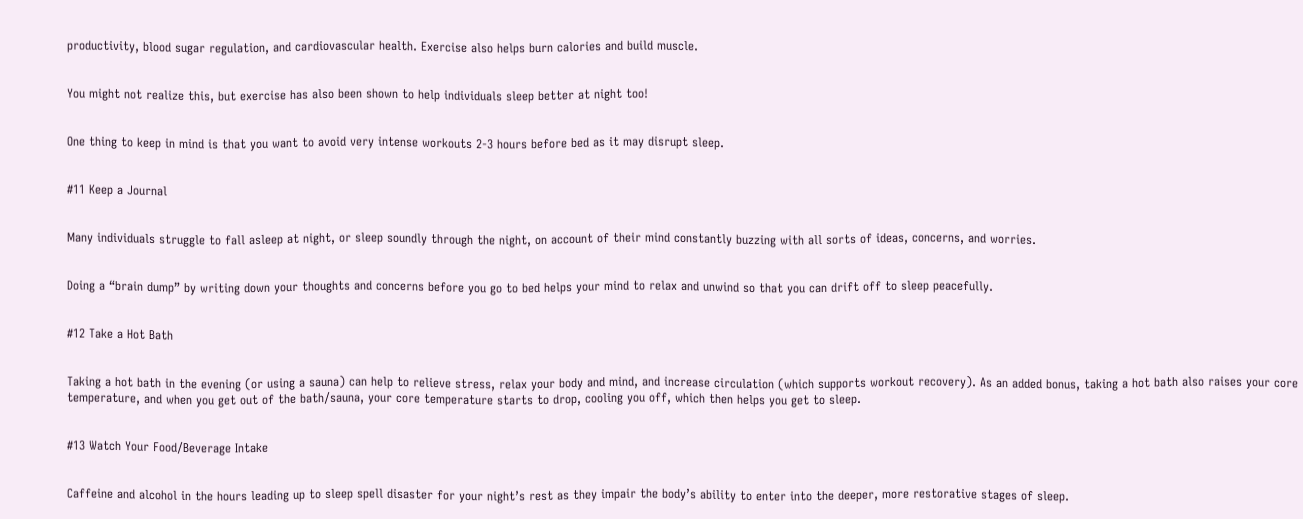productivity, blood sugar regulation, and cardiovascular health. Exercise also helps burn calories and build muscle.


You might not realize this, but exercise has also been shown to help individuals sleep better at night too!


One thing to keep in mind is that you want to avoid very intense workouts 2-3 hours before bed as it may disrupt sleep.


#11 Keep a Journal


Many individuals struggle to fall asleep at night, or sleep soundly through the night, on account of their mind constantly buzzing with all sorts of ideas, concerns, and worries.


Doing a “brain dump” by writing down your thoughts and concerns before you go to bed helps your mind to relax and unwind so that you can drift off to sleep peacefully.


#12 Take a Hot Bath


Taking a hot bath in the evening (or using a sauna) can help to relieve stress, relax your body and mind, and increase circulation (which supports workout recovery). As an added bonus, taking a hot bath also raises your core temperature, and when you get out of the bath/sauna, your core temperature starts to drop, cooling you off, which then helps you get to sleep.


#13 Watch Your Food/Beverage Intake


Caffeine and alcohol in the hours leading up to sleep spell disaster for your night’s rest as they impair the body’s ability to enter into the deeper, more restorative stages of sleep.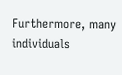Furthermore, many individuals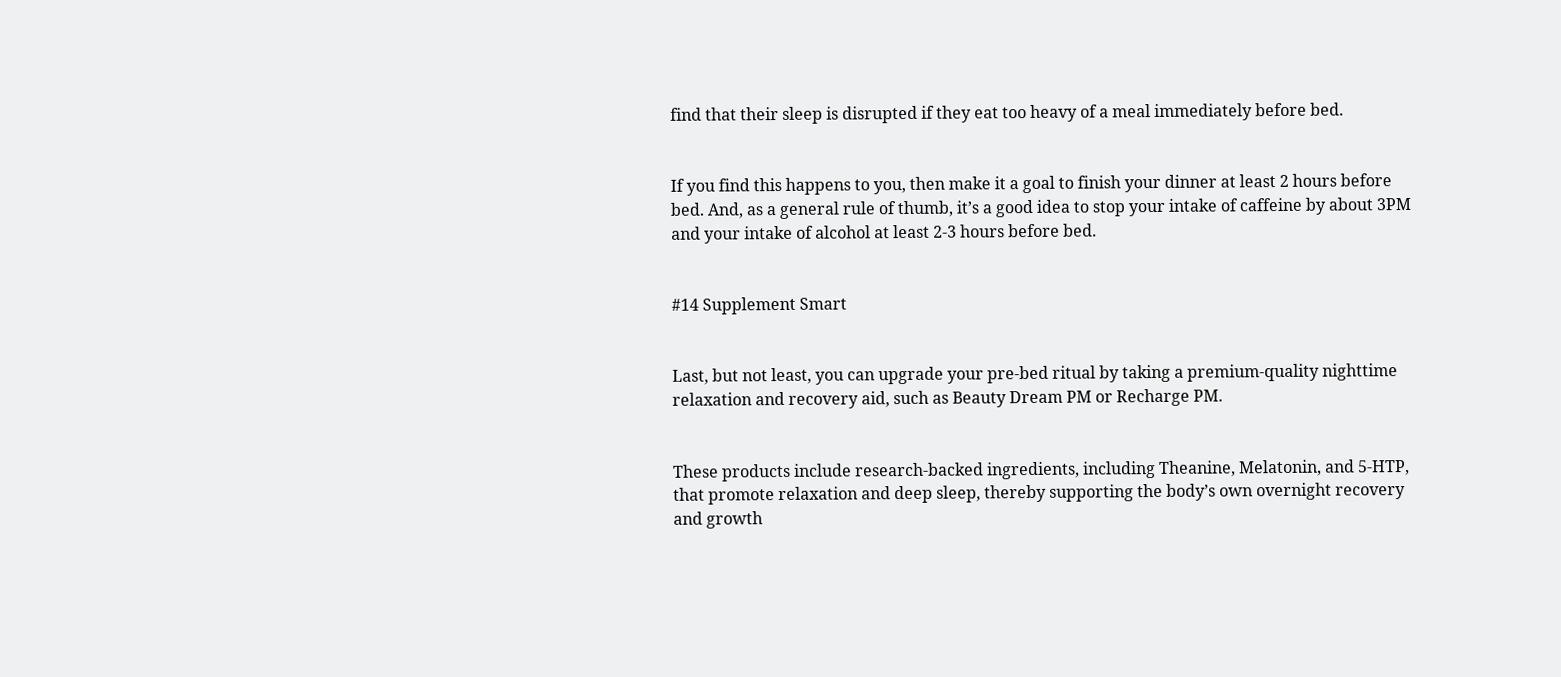find that their sleep is disrupted if they eat too heavy of a meal immediately before bed.


If you find this happens to you, then make it a goal to finish your dinner at least 2 hours before bed. And, as a general rule of thumb, it’s a good idea to stop your intake of caffeine by about 3PM and your intake of alcohol at least 2-3 hours before bed.


#14 Supplement Smart


Last, but not least, you can upgrade your pre-bed ritual by taking a premium-quality nighttime relaxation and recovery aid, such as Beauty Dream PM or Recharge PM.


These products include research-backed ingredients, including Theanine, Melatonin, and 5-HTP, that promote relaxation and deep sleep, thereby supporting the body’s own overnight recovery and growth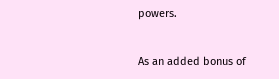powers.


As an added bonus of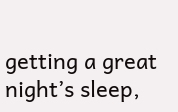getting a great night’s sleep,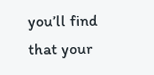you’ll find that your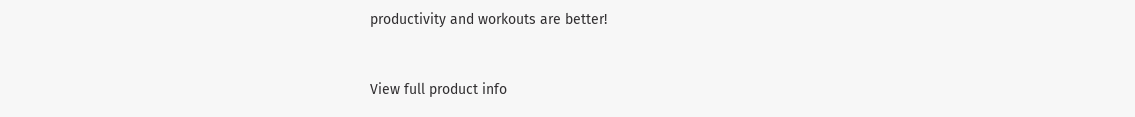productivity and workouts are better!


View full product info